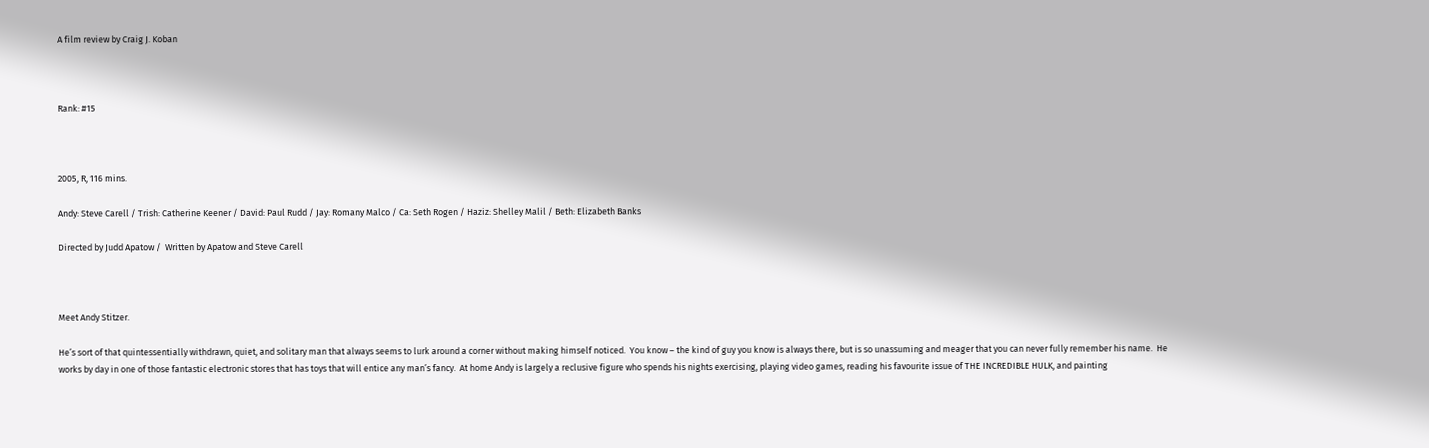A film review by Craig J. Koban



Rank: #15



2005, R, 116 mins.

Andy: Steve Carell / Trish: Catherine Keener / David: Paul Rudd / Jay: Romany Malco / Ca: Seth Rogen / Haziz: Shelley Malil / Beth: Elizabeth Banks

Directed by Judd Apatow /  Written by Apatow and Steve Carell



Meet Andy Stitzer.

He’s sort of that quintessentially withdrawn, quiet, and solitary man that always seems to lurk around a corner without making himself noticed.  You know – the kind of guy you know is always there, but is so unassuming and meager that you can never fully remember his name.  He works by day in one of those fantastic electronic stores that has toys that will entice any man’s fancy.  At home Andy is largely a reclusive figure who spends his nights exercising, playing video games, reading his favourite issue of THE INCREDIBLE HULK, and painting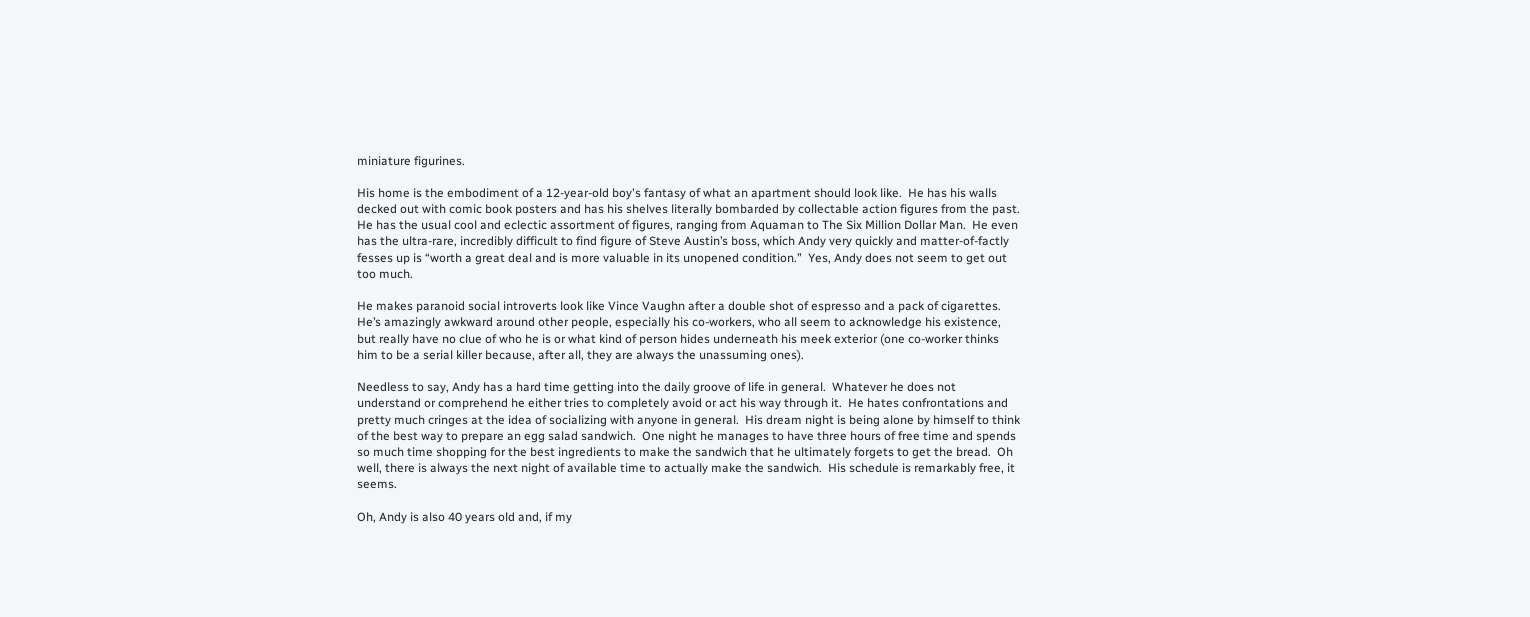miniature figurines.

His home is the embodiment of a 12-year-old boy's fantasy of what an apartment should look like.  He has his walls decked out with comic book posters and has his shelves literally bombarded by collectable action figures from the past.  He has the usual cool and eclectic assortment of figures, ranging from Aquaman to The Six Million Dollar Man.  He even has the ultra-rare, incredibly difficult to find figure of Steve Austin’s boss, which Andy very quickly and matter-of-factly fesses up is “worth a great deal and is more valuable in its unopened condition.”  Yes, Andy does not seem to get out too much.

He makes paranoid social introverts look like Vince Vaughn after a double shot of espresso and a pack of cigarettes.  He’s amazingly awkward around other people, especially his co-workers, who all seem to acknowledge his existence, but really have no clue of who he is or what kind of person hides underneath his meek exterior (one co-worker thinks him to be a serial killer because, after all, they are always the unassuming ones).

Needless to say, Andy has a hard time getting into the daily groove of life in general.  Whatever he does not understand or comprehend he either tries to completely avoid or act his way through it.  He hates confrontations and pretty much cringes at the idea of socializing with anyone in general.  His dream night is being alone by himself to think of the best way to prepare an egg salad sandwich.  One night he manages to have three hours of free time and spends so much time shopping for the best ingredients to make the sandwich that he ultimately forgets to get the bread.  Oh well, there is always the next night of available time to actually make the sandwich.  His schedule is remarkably free, it seems.

Oh, Andy is also 40 years old and, if my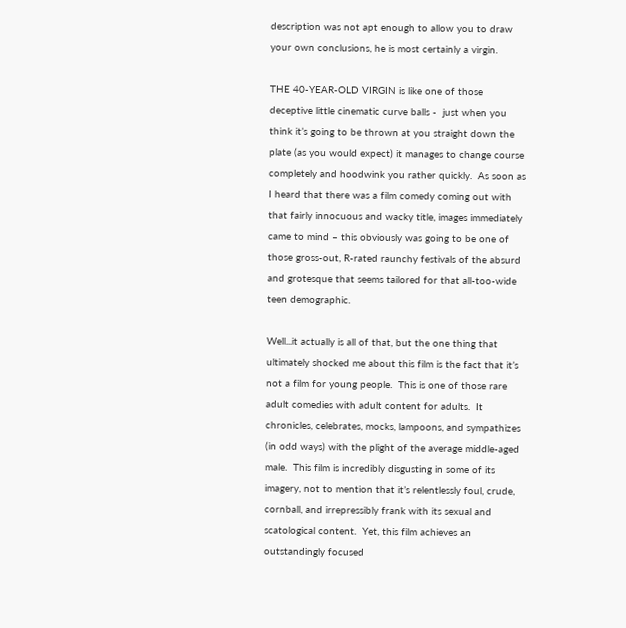description was not apt enough to allow you to draw your own conclusions, he is most certainly a virgin.

THE 40-YEAR-OLD VIRGIN is like one of those deceptive little cinematic curve balls -  just when you think it’s going to be thrown at you straight down the plate (as you would expect) it manages to change course completely and hoodwink you rather quickly.  As soon as I heard that there was a film comedy coming out with that fairly innocuous and wacky title, images immediately came to mind – this obviously was going to be one of those gross-out, R-rated raunchy festivals of the absurd and grotesque that seems tailored for that all-too-wide teen demographic.

Well...it actually is all of that, but the one thing that ultimately shocked me about this film is the fact that it’s not a film for young people.  This is one of those rare adult comedies with adult content for adults.  It chronicles, celebrates, mocks, lampoons, and sympathizes (in odd ways) with the plight of the average middle-aged male.  This film is incredibly disgusting in some of its imagery, not to mention that it’s relentlessly foul, crude, cornball, and irrepressibly frank with its sexual and scatological content.  Yet, this film achieves an outstandingly focused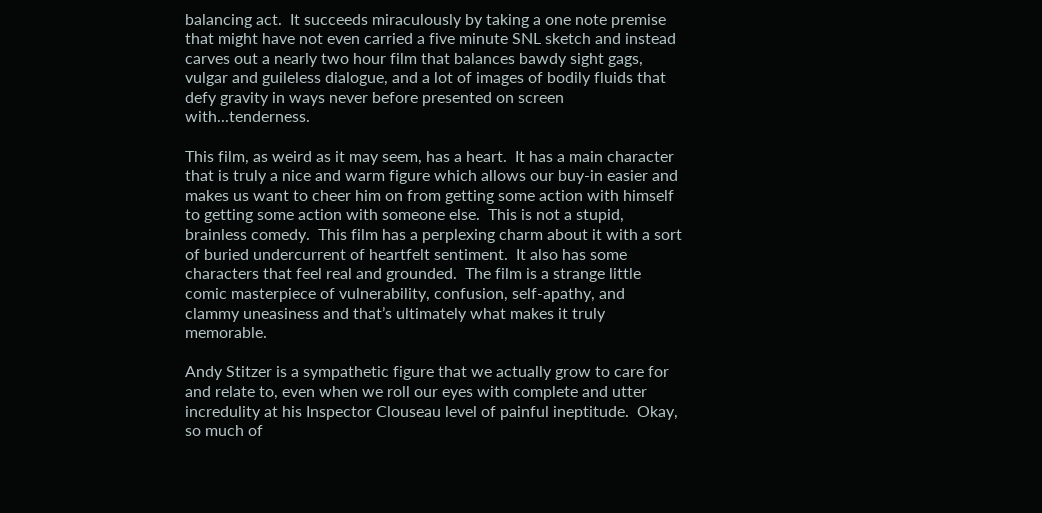balancing act.  It succeeds miraculously by taking a one note premise that might have not even carried a five minute SNL sketch and instead carves out a nearly two hour film that balances bawdy sight gags, vulgar and guileless dialogue, and a lot of images of bodily fluids that defy gravity in ways never before presented on screen with...tenderness.

This film, as weird as it may seem, has a heart.  It has a main character that is truly a nice and warm figure which allows our buy-in easier and makes us want to cheer him on from getting some action with himself to getting some action with someone else.  This is not a stupid, brainless comedy.  This film has a perplexing charm about it with a sort of buried undercurrent of heartfelt sentiment.  It also has some characters that feel real and grounded.  The film is a strange little comic masterpiece of vulnerability, confusion, self-apathy, and clammy uneasiness and that’s ultimately what makes it truly memorable.

Andy Stitzer is a sympathetic figure that we actually grow to care for and relate to, even when we roll our eyes with complete and utter incredulity at his Inspector Clouseau level of painful ineptitude.  Okay, so much of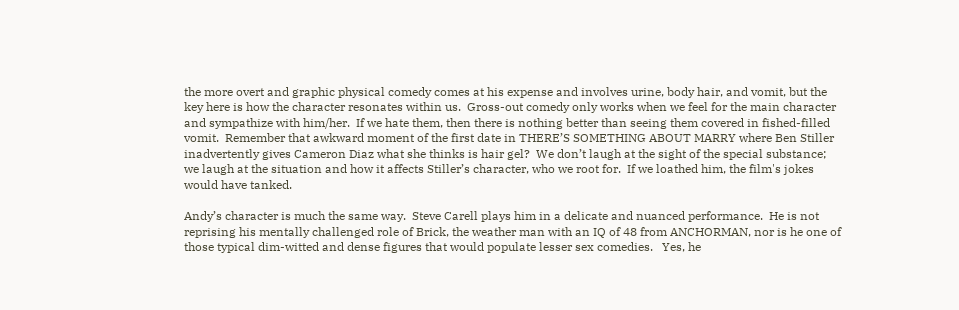the more overt and graphic physical comedy comes at his expense and involves urine, body hair, and vomit, but the key here is how the character resonates within us.  Gross-out comedy only works when we feel for the main character and sympathize with him/her.  If we hate them, then there is nothing better than seeing them covered in fished-filled vomit.  Remember that awkward moment of the first date in THERE’S SOMETHING ABOUT MARRY where Ben Stiller inadvertently gives Cameron Diaz what she thinks is hair gel?  We don’t laugh at the sight of the special substance; we laugh at the situation and how it affects Stiller’s character, who we root for.  If we loathed him, the film's jokes would have tanked.

Andy’s character is much the same way.  Steve Carell plays him in a delicate and nuanced performance.  He is not reprising his mentally challenged role of Brick, the weather man with an IQ of 48 from ANCHORMAN, nor is he one of those typical dim-witted and dense figures that would populate lesser sex comedies.   Yes, he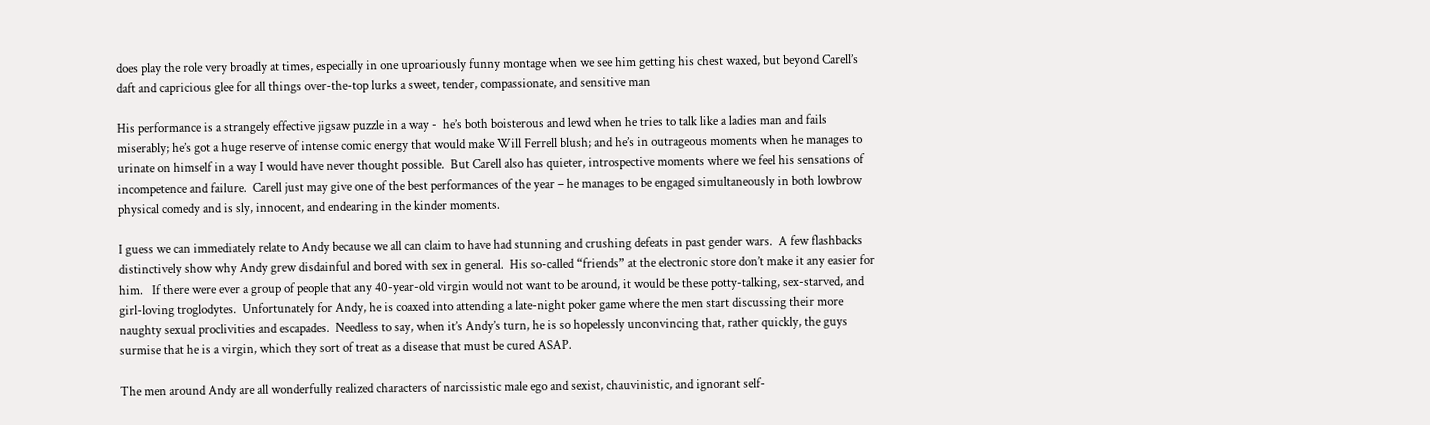does play the role very broadly at times, especially in one uproariously funny montage when we see him getting his chest waxed, but beyond Carell’s daft and capricious glee for all things over-the-top lurks a sweet, tender, compassionate, and sensitive man

His performance is a strangely effective jigsaw puzzle in a way -  he’s both boisterous and lewd when he tries to talk like a ladies man and fails miserably; he’s got a huge reserve of intense comic energy that would make Will Ferrell blush; and he’s in outrageous moments when he manages to urinate on himself in a way I would have never thought possible.  But Carell also has quieter, introspective moments where we feel his sensations of incompetence and failure.  Carell just may give one of the best performances of the year – he manages to be engaged simultaneously in both lowbrow physical comedy and is sly, innocent, and endearing in the kinder moments.

I guess we can immediately relate to Andy because we all can claim to have had stunning and crushing defeats in past gender wars.  A few flashbacks distinctively show why Andy grew disdainful and bored with sex in general.  His so-called “friends” at the electronic store don’t make it any easier for him.   If there were ever a group of people that any 40-year-old virgin would not want to be around, it would be these potty-talking, sex-starved, and girl-loving troglodytes.  Unfortunately for Andy, he is coaxed into attending a late-night poker game where the men start discussing their more naughty sexual proclivities and escapades.  Needless to say, when it’s Andy’s turn, he is so hopelessly unconvincing that, rather quickly, the guys surmise that he is a virgin, which they sort of treat as a disease that must be cured ASAP.

The men around Andy are all wonderfully realized characters of narcissistic male ego and sexist, chauvinistic, and ignorant self-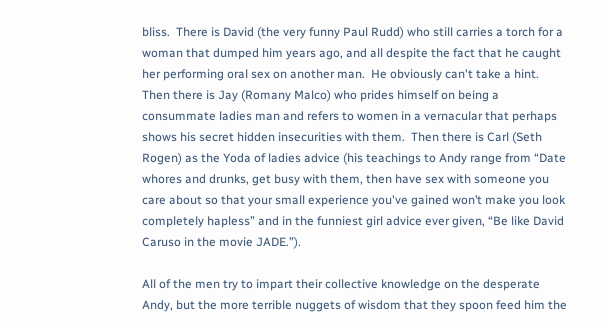bliss.  There is David (the very funny Paul Rudd) who still carries a torch for a woman that dumped him years ago, and all despite the fact that he caught her performing oral sex on another man.  He obviously can't take a hint.  Then there is Jay (Romany Malco) who prides himself on being a consummate ladies man and refers to women in a vernacular that perhaps shows his secret hidden insecurities with them.  Then there is Carl (Seth Rogen) as the Yoda of ladies advice (his teachings to Andy range from “Date whores and drunks, get busy with them, then have sex with someone you care about so that your small experience you've gained won’t make you look completely hapless” and in the funniest girl advice ever given, “Be like David Caruso in the movie JADE.”).

All of the men try to impart their collective knowledge on the desperate Andy, but the more terrible nuggets of wisdom that they spoon feed him the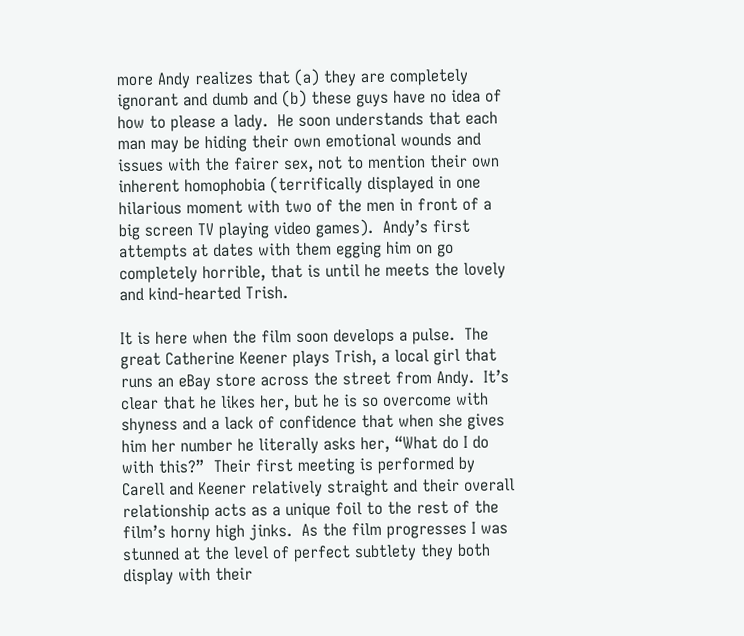more Andy realizes that (a) they are completely ignorant and dumb and (b) these guys have no idea of how to please a lady.  He soon understands that each man may be hiding their own emotional wounds and issues with the fairer sex, not to mention their own inherent homophobia (terrifically displayed in one hilarious moment with two of the men in front of a big screen TV playing video games).  Andy’s first attempts at dates with them egging him on go completely horrible, that is until he meets the lovely and kind-hearted Trish.

It is here when the film soon develops a pulse.  The great Catherine Keener plays Trish, a local girl that runs an eBay store across the street from Andy.  It’s clear that he likes her, but he is so overcome with shyness and a lack of confidence that when she gives him her number he literally asks her, “What do I do with this?”  Their first meeting is performed by Carell and Keener relatively straight and their overall relationship acts as a unique foil to the rest of the film’s horny high jinks.  As the film progresses I was stunned at the level of perfect subtlety they both display with their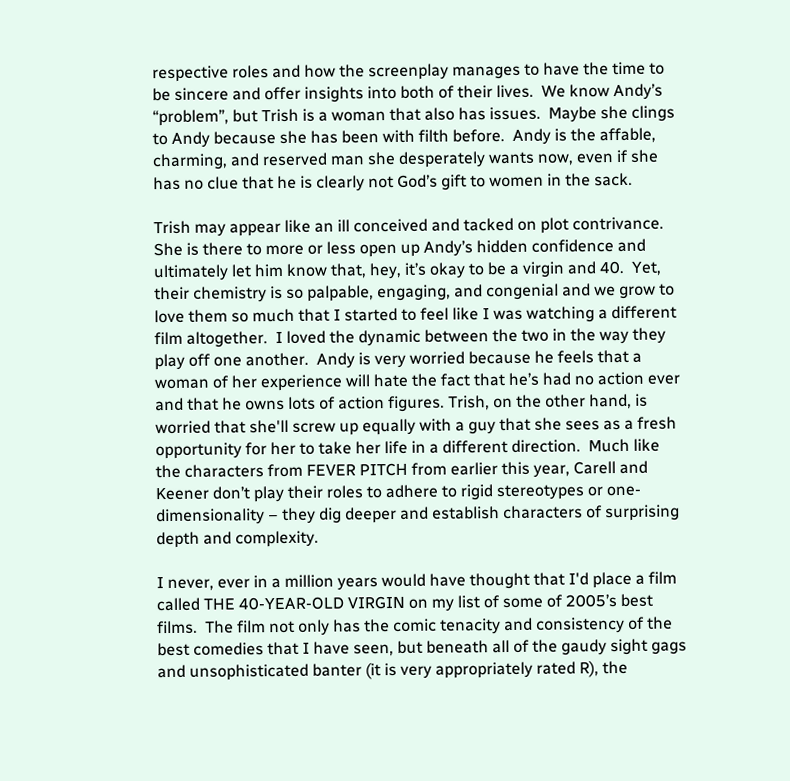respective roles and how the screenplay manages to have the time to be sincere and offer insights into both of their lives.  We know Andy’s “problem”, but Trish is a woman that also has issues.  Maybe she clings to Andy because she has been with filth before.  Andy is the affable, charming, and reserved man she desperately wants now, even if she has no clue that he is clearly not God’s gift to women in the sack.

Trish may appear like an ill conceived and tacked on plot contrivance.  She is there to more or less open up Andy’s hidden confidence and ultimately let him know that, hey, it’s okay to be a virgin and 40.  Yet, their chemistry is so palpable, engaging, and congenial and we grow to love them so much that I started to feel like I was watching a different film altogether.  I loved the dynamic between the two in the way they play off one another.  Andy is very worried because he feels that a woman of her experience will hate the fact that he’s had no action ever and that he owns lots of action figures. Trish, on the other hand, is worried that she'll screw up equally with a guy that she sees as a fresh opportunity for her to take her life in a different direction.  Much like the characters from FEVER PITCH from earlier this year, Carell and Keener don’t play their roles to adhere to rigid stereotypes or one-dimensionality – they dig deeper and establish characters of surprising depth and complexity.

I never, ever in a million years would have thought that I'd place a film called THE 40-YEAR-OLD VIRGIN on my list of some of 2005’s best films.  The film not only has the comic tenacity and consistency of the best comedies that I have seen, but beneath all of the gaudy sight gags and unsophisticated banter (it is very appropriately rated R), the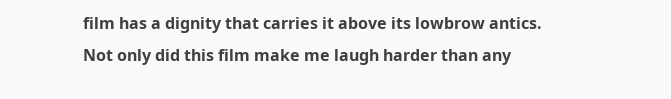film has a dignity that carries it above its lowbrow antics.  Not only did this film make me laugh harder than any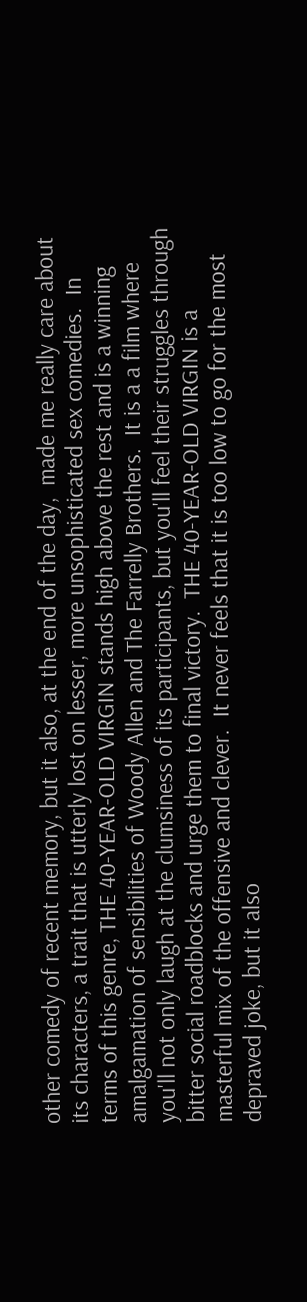other comedy of recent memory, but it also, at the end of the day,  made me really care about its characters, a trait that is utterly lost on lesser, more unsophisticated sex comedies.  In terms of this genre, THE 40-YEAR-OLD VIRGIN stands high above the rest and is a winning amalgamation of sensibilities of Woody Allen and The Farrelly Brothers.  It is a a film where you'll not only laugh at the clumsiness of its participants, but you'll feel their struggles through bitter social roadblocks and urge them to final victory.  THE 40-YEAR-OLD VIRGIN is a masterful mix of the offensive and clever.  It never feels that it is too low to go for the most depraved joke, but it also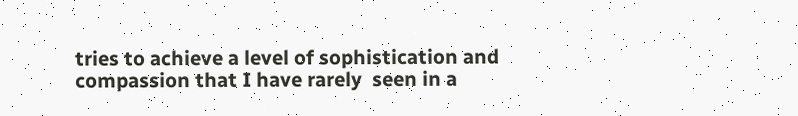tries to achieve a level of sophistication and compassion that I have rarely  seen in a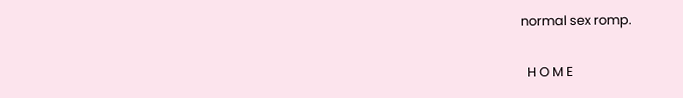normal sex romp.


  H O M E